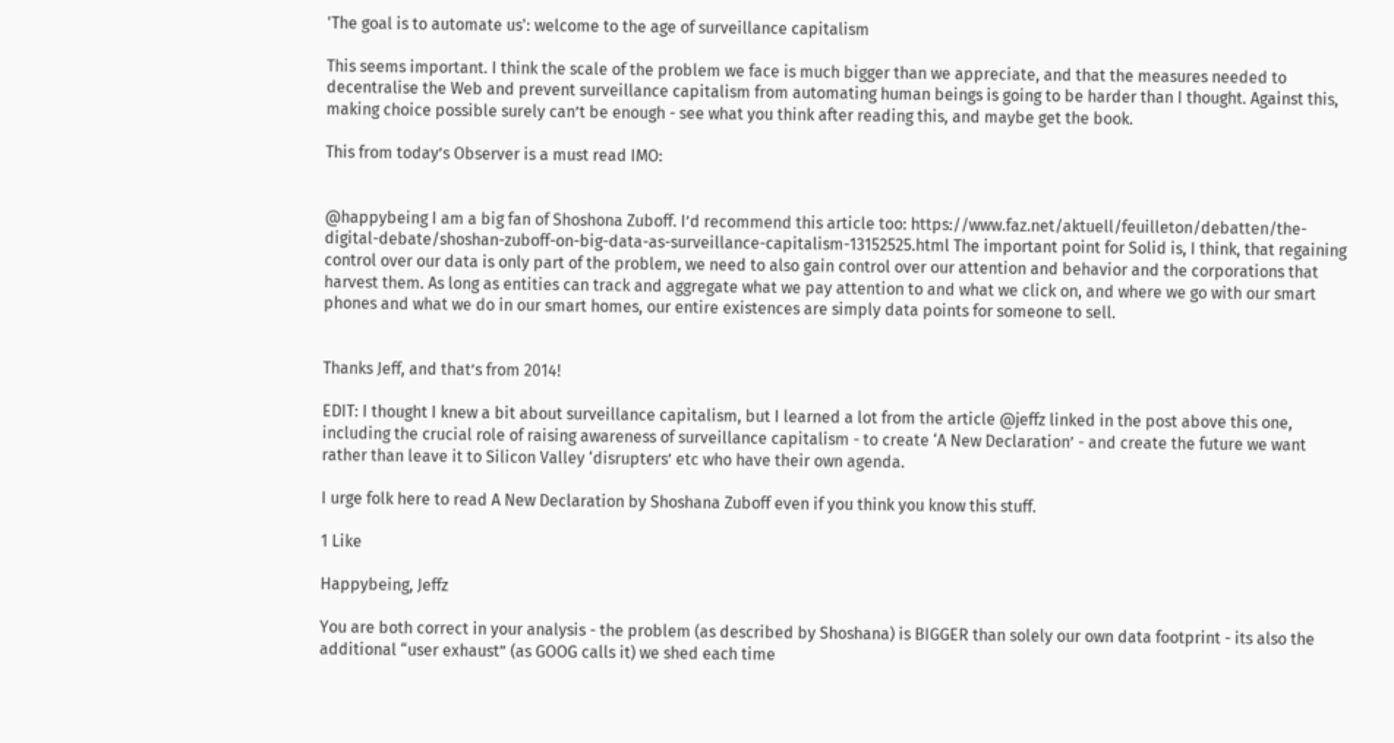'The goal is to automate us': welcome to the age of surveillance capitalism

This seems important. I think the scale of the problem we face is much bigger than we appreciate, and that the measures needed to decentralise the Web and prevent surveillance capitalism from automating human beings is going to be harder than I thought. Against this, making choice possible surely can’t be enough - see what you think after reading this, and maybe get the book.

This from today’s Observer is a must read IMO:


@happybeing I am a big fan of Shoshona Zuboff. I’d recommend this article too: https://www.faz.net/aktuell/feuilleton/debatten/the-digital-debate/shoshan-zuboff-on-big-data-as-surveillance-capitalism-13152525.html The important point for Solid is, I think, that regaining control over our data is only part of the problem, we need to also gain control over our attention and behavior and the corporations that harvest them. As long as entities can track and aggregate what we pay attention to and what we click on, and where we go with our smart phones and what we do in our smart homes, our entire existences are simply data points for someone to sell.


Thanks Jeff, and that’s from 2014!

EDIT: I thought I knew a bit about surveillance capitalism, but I learned a lot from the article @jeffz linked in the post above this one, including the crucial role of raising awareness of surveillance capitalism - to create ‘A New Declaration’ - and create the future we want rather than leave it to Silicon Valley ‘disrupters’ etc who have their own agenda.

I urge folk here to read A New Declaration by Shoshana Zuboff even if you think you know this stuff.

1 Like

Happybeing, Jeffz

You are both correct in your analysis - the problem (as described by Shoshana) is BIGGER than solely our own data footprint - its also the additional “user exhaust” (as GOOG calls it) we shed each time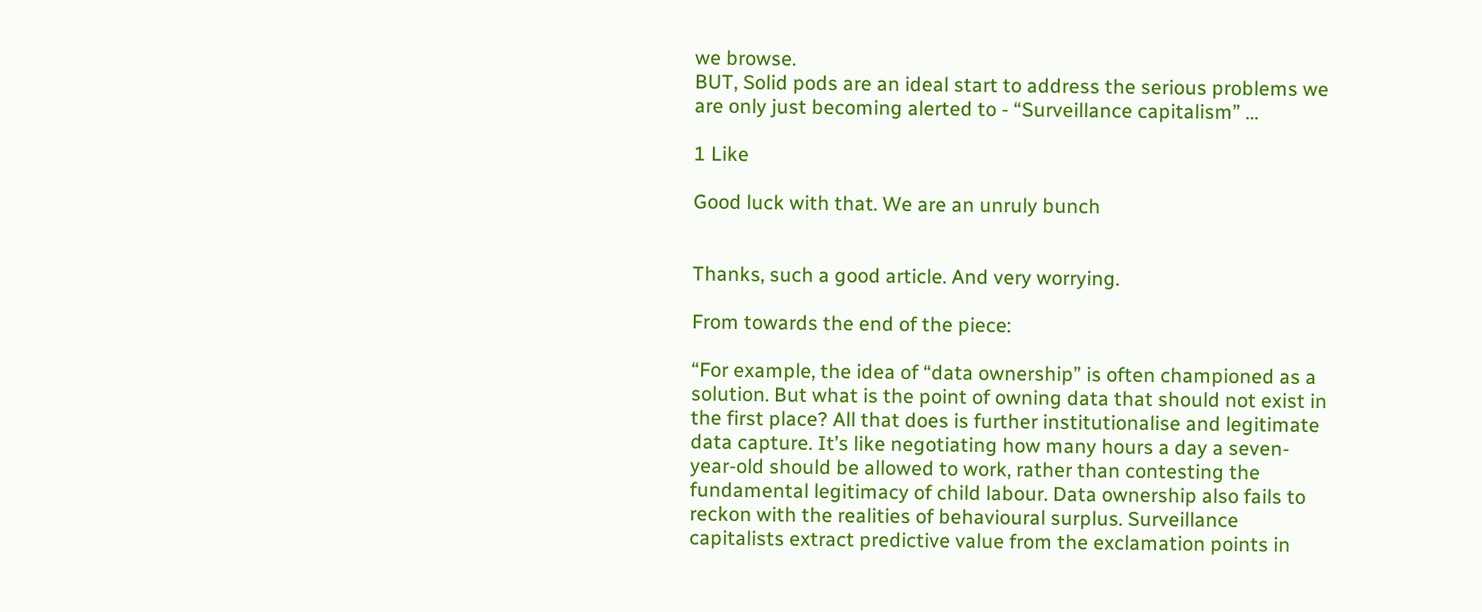we browse.
BUT, Solid pods are an ideal start to address the serious problems we are only just becoming alerted to - “Surveillance capitalism” …

1 Like

Good luck with that. We are an unruly bunch


Thanks, such a good article. And very worrying.

From towards the end of the piece:

“For example, the idea of “data ownership” is often championed as a solution. But what is the point of owning data that should not exist in the first place? All that does is further institutionalise and legitimate data capture. It’s like negotiating how many hours a day a seven-year-old should be allowed to work, rather than contesting the fundamental legitimacy of child labour. Data ownership also fails to reckon with the realities of behavioural surplus. Surveillance capitalists extract predictive value from the exclamation points in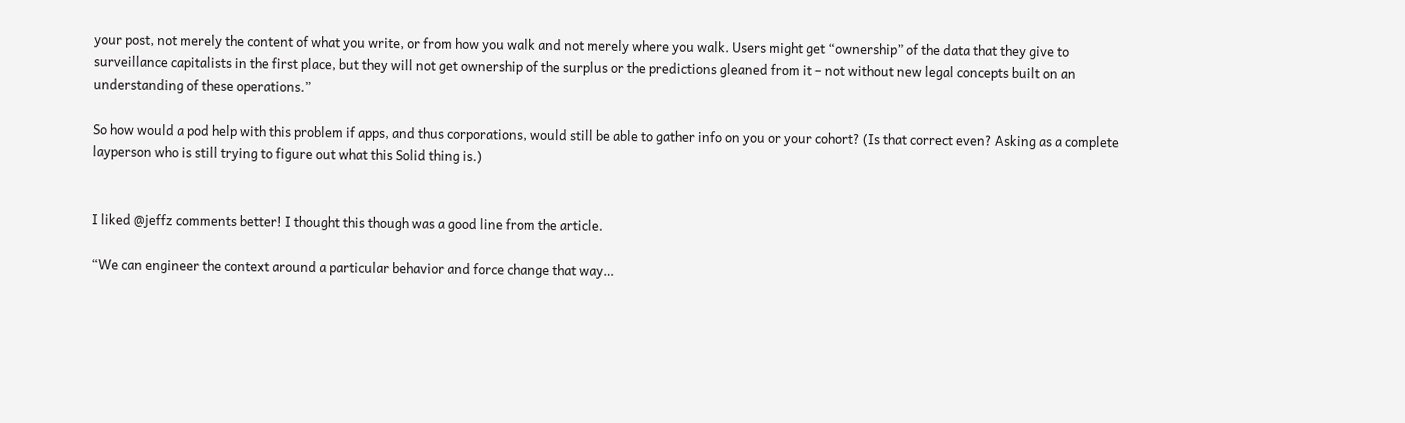your post, not merely the content of what you write, or from how you walk and not merely where you walk. Users might get “ownership” of the data that they give to surveillance capitalists in the first place, but they will not get ownership of the surplus or the predictions gleaned from it – not without new legal concepts built on an understanding of these operations.”

So how would a pod help with this problem if apps, and thus corporations, would still be able to gather info on you or your cohort? (Is that correct even? Asking as a complete layperson who is still trying to figure out what this Solid thing is.)


I liked @jeffz comments better! I thought this though was a good line from the article.

“We can engineer the context around a particular behavior and force change that way…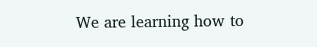We are learning how to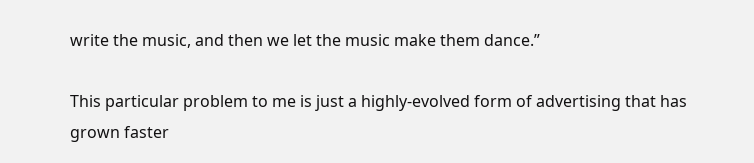write the music, and then we let the music make them dance.”

This particular problem to me is just a highly-evolved form of advertising that has grown faster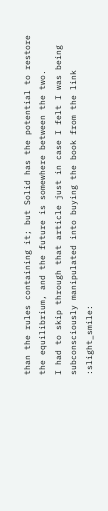than the rules containing it; but Solid has the potential to restore the equilibrium, and the future is somewhere between the two.
I had to skip through that article just in case I felt I was being subconsciously manipulated into buying the book from the link :slight_smile: